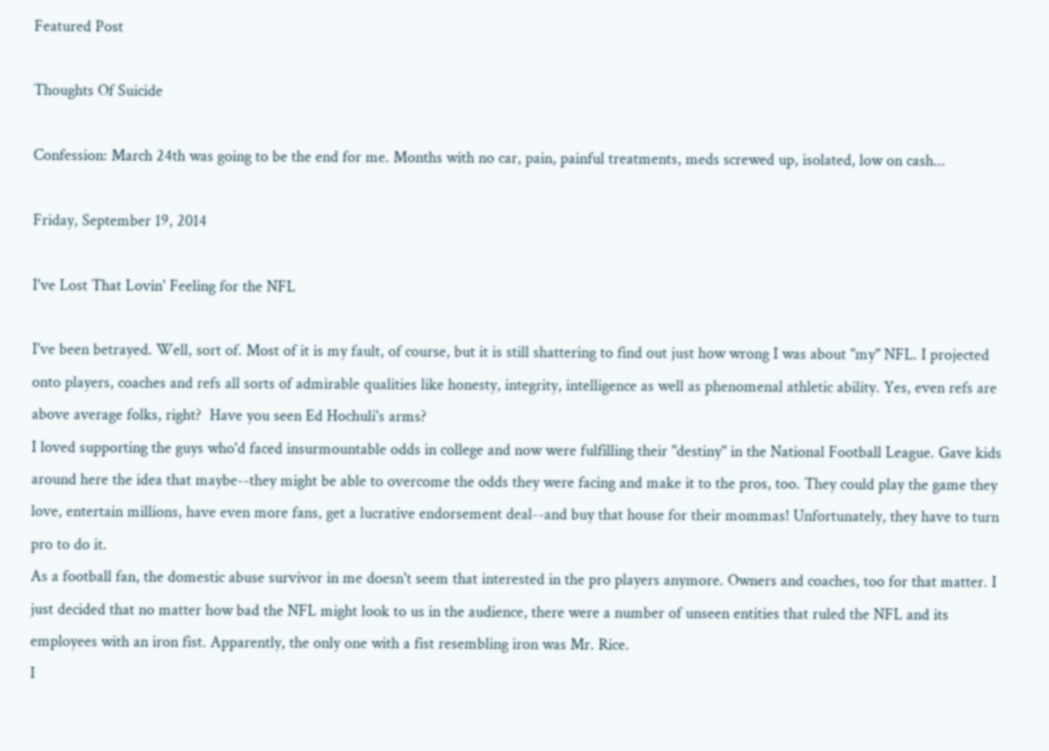Featured Post

Thoughts Of Suicide

Confession: March 24th was going to be the end for me. Months with no car, pain, painful treatments, meds screwed up, isolated, low on cash...

Friday, September 19, 2014

I've Lost That Lovin' Feeling for the NFL

I've been betrayed. Well, sort of. Most of it is my fault, of course, but it is still shattering to find out just how wrong I was about "my" NFL. I projected onto players, coaches and refs all sorts of admirable qualities like honesty, integrity, intelligence as well as phenomenal athletic ability. Yes, even refs are above average folks, right?  Have you seen Ed Hochuli's arms?
I loved supporting the guys who'd faced insurmountable odds in college and now were fulfilling their "destiny" in the National Football League. Gave kids around here the idea that maybe--they might be able to overcome the odds they were facing and make it to the pros, too. They could play the game they love, entertain millions, have even more fans, get a lucrative endorsement deal--and buy that house for their mommas! Unfortunately, they have to turn pro to do it.
As a football fan, the domestic abuse survivor in me doesn't seem that interested in the pro players anymore. Owners and coaches, too for that matter. I just decided that no matter how bad the NFL might look to us in the audience, there were a number of unseen entities that ruled the NFL and its employees with an iron fist. Apparently, the only one with a fist resembling iron was Mr. Rice.
I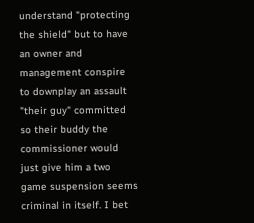understand "protecting the shield" but to have an owner and management conspire to downplay an assault "their guy" committed so their buddy the commissioner would just give him a two game suspension seems criminal in itself. I bet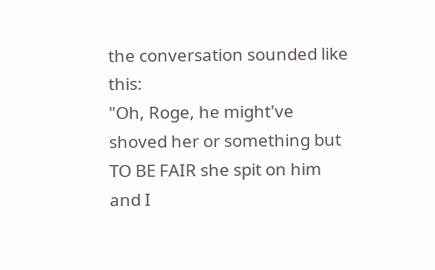the conversation sounded like this:
"Oh, Roge, he might've shoved her or something but TO BE FAIR she spit on him and I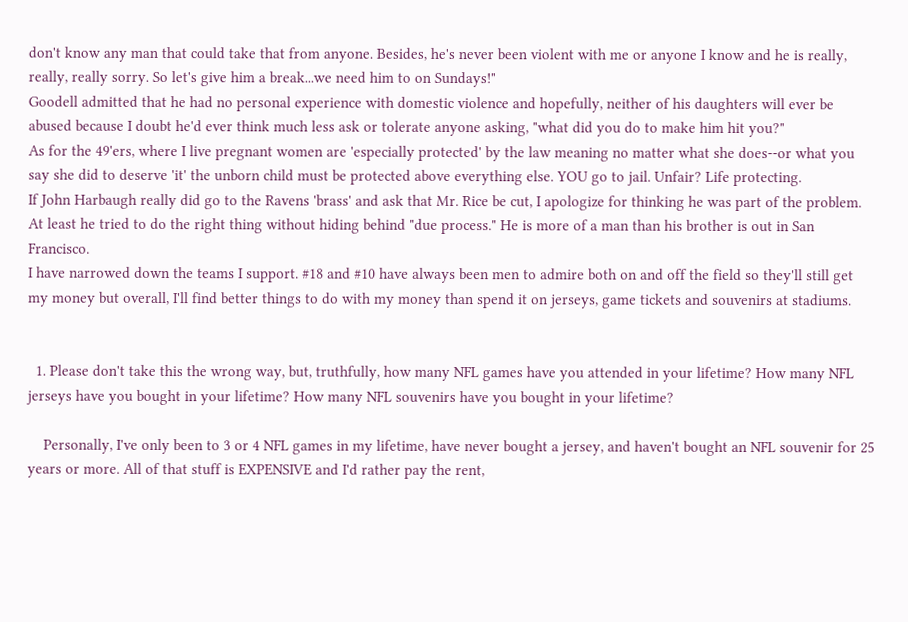don't know any man that could take that from anyone. Besides, he's never been violent with me or anyone I know and he is really, really, really sorry. So let's give him a break...we need him to on Sundays!"
Goodell admitted that he had no personal experience with domestic violence and hopefully, neither of his daughters will ever be abused because I doubt he'd ever think much less ask or tolerate anyone asking, "what did you do to make him hit you?"
As for the 49'ers, where I live pregnant women are 'especially protected' by the law meaning no matter what she does--or what you say she did to deserve 'it' the unborn child must be protected above everything else. YOU go to jail. Unfair? Life protecting.
If John Harbaugh really did go to the Ravens 'brass' and ask that Mr. Rice be cut, I apologize for thinking he was part of the problem. At least he tried to do the right thing without hiding behind "due process." He is more of a man than his brother is out in San Francisco.
I have narrowed down the teams I support. #18 and #10 have always been men to admire both on and off the field so they'll still get my money but overall, I'll find better things to do with my money than spend it on jerseys, game tickets and souvenirs at stadiums.


  1. Please don't take this the wrong way, but, truthfully, how many NFL games have you attended in your lifetime? How many NFL jerseys have you bought in your lifetime? How many NFL souvenirs have you bought in your lifetime?

    Personally, I've only been to 3 or 4 NFL games in my lifetime, have never bought a jersey, and haven't bought an NFL souvenir for 25 years or more. All of that stuff is EXPENSIVE and I'd rather pay the rent,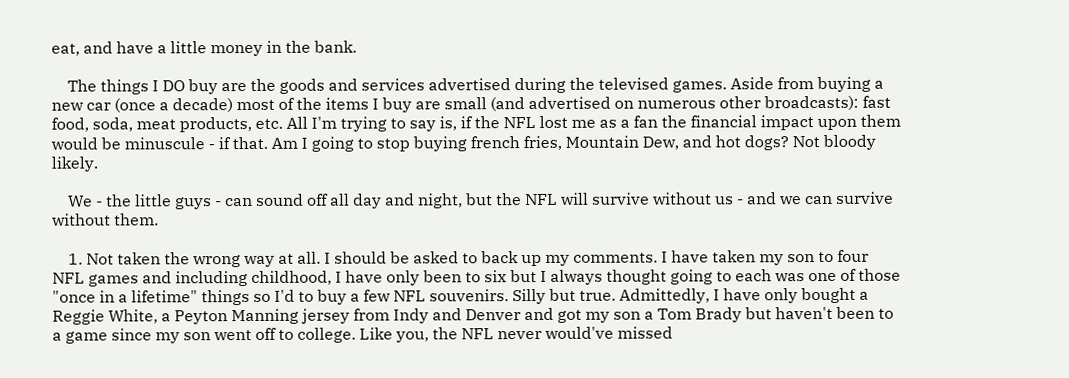eat, and have a little money in the bank.

    The things I DO buy are the goods and services advertised during the televised games. Aside from buying a new car (once a decade) most of the items I buy are small (and advertised on numerous other broadcasts): fast food, soda, meat products, etc. All I'm trying to say is, if the NFL lost me as a fan the financial impact upon them would be minuscule - if that. Am I going to stop buying french fries, Mountain Dew, and hot dogs? Not bloody likely.

    We - the little guys - can sound off all day and night, but the NFL will survive without us - and we can survive without them.

    1. Not taken the wrong way at all. I should be asked to back up my comments. I have taken my son to four NFL games and including childhood, I have only been to six but I always thought going to each was one of those "once in a lifetime" things so I'd to buy a few NFL souvenirs. Silly but true. Admittedly, I have only bought a Reggie White, a Peyton Manning jersey from Indy and Denver and got my son a Tom Brady but haven't been to a game since my son went off to college. Like you, the NFL never would've missed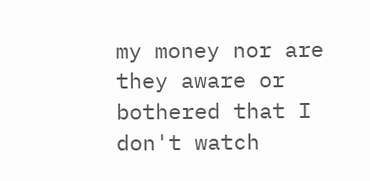my money nor are they aware or bothered that I don't watch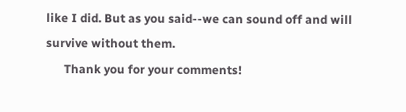like I did. But as you said--we can sound off and will survive without them.
      Thank you for your comments!